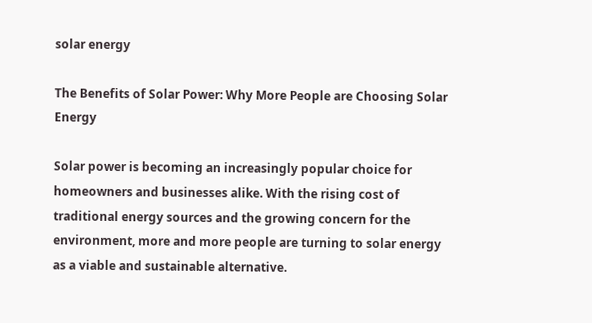solar energy

The Benefits of Solar Power: Why More People are Choosing Solar Energy

Solar power is becoming an increasingly popular choice for homeowners and businesses alike. With the rising cost of traditional energy sources and the growing concern for the environment, more and more people are turning to solar energy as a viable and sustainable alternative.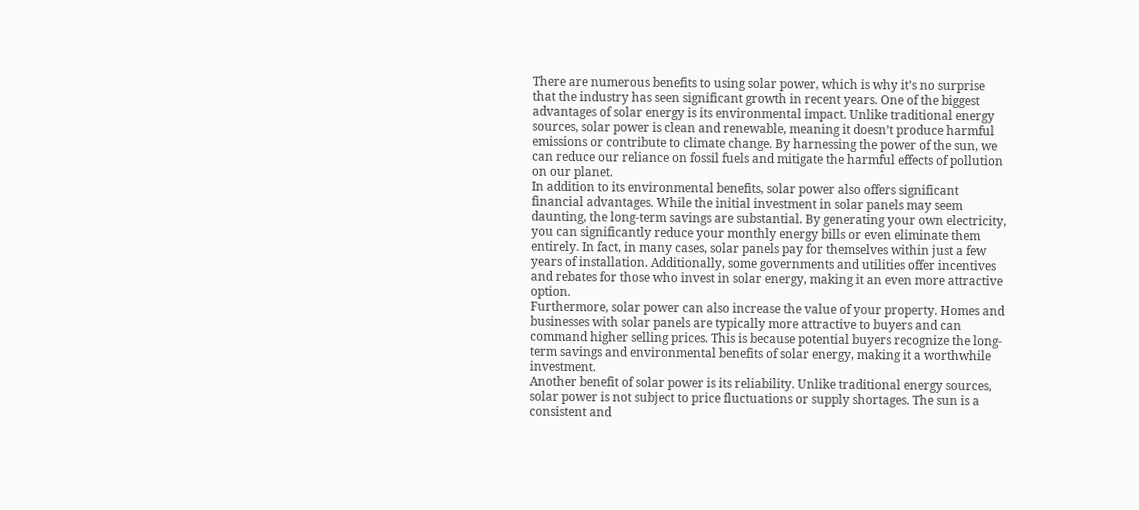There are numerous benefits to using solar power, which is why it’s no surprise that the industry has seen significant growth in recent years. One of the biggest advantages of solar energy is its environmental impact. Unlike traditional energy sources, solar power is clean and renewable, meaning it doesn’t produce harmful emissions or contribute to climate change. By harnessing the power of the sun, we can reduce our reliance on fossil fuels and mitigate the harmful effects of pollution on our planet.
In addition to its environmental benefits, solar power also offers significant financial advantages. While the initial investment in solar panels may seem daunting, the long-term savings are substantial. By generating your own electricity, you can significantly reduce your monthly energy bills or even eliminate them entirely. In fact, in many cases, solar panels pay for themselves within just a few years of installation. Additionally, some governments and utilities offer incentives and rebates for those who invest in solar energy, making it an even more attractive option.
Furthermore, solar power can also increase the value of your property. Homes and businesses with solar panels are typically more attractive to buyers and can command higher selling prices. This is because potential buyers recognize the long-term savings and environmental benefits of solar energy, making it a worthwhile investment.
Another benefit of solar power is its reliability. Unlike traditional energy sources, solar power is not subject to price fluctuations or supply shortages. The sun is a consistent and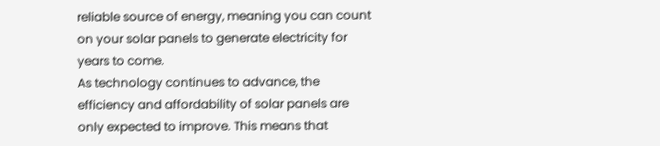reliable source of energy, meaning you can count on your solar panels to generate electricity for years to come.
As technology continues to advance, the efficiency and affordability of solar panels are only expected to improve. This means that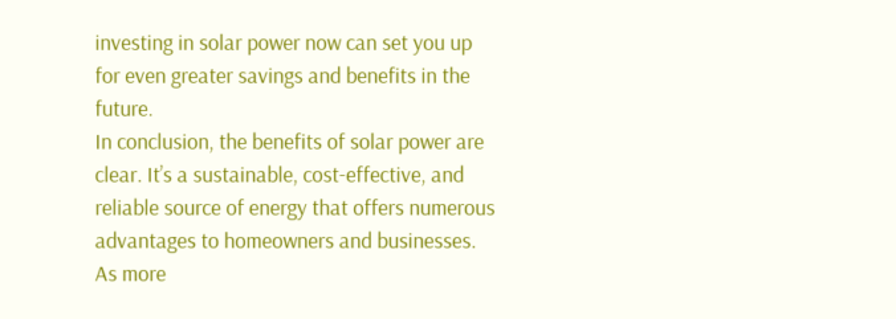investing in solar power now can set you up for even greater savings and benefits in the future.
In conclusion, the benefits of solar power are clear. It’s a sustainable, cost-effective, and reliable source of energy that offers numerous advantages to homeowners and businesses. As more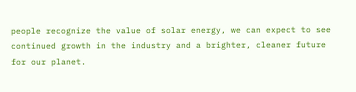people recognize the value of solar energy, we can expect to see continued growth in the industry and a brighter, cleaner future for our planet.